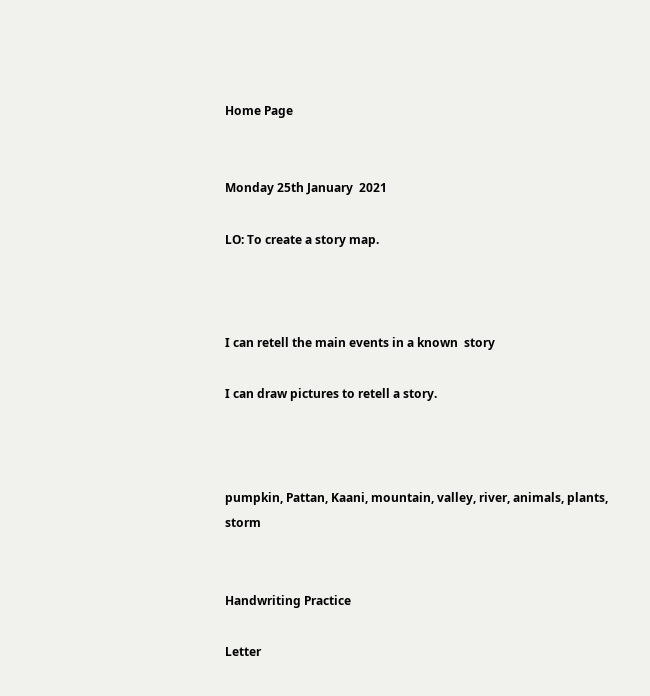Home Page


Monday 25th January  2021

LO: To create a story map.



I can retell the main events in a known  story

I can draw pictures to retell a story.



pumpkin, Pattan, Kaani, mountain, valley, river, animals, plants, storm


Handwriting Practice

Letter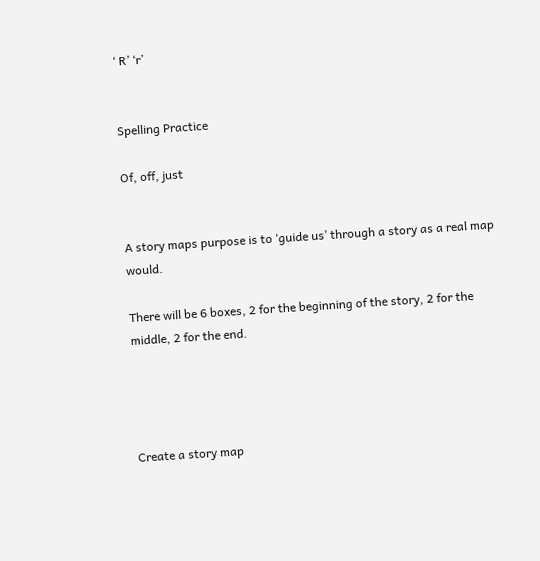‘ R’ ‘r’


Spelling Practice

Of, off, just


A story maps purpose is to ‘guide us’ through a story as a real map would.

There will be 6 boxes, 2 for the beginning of the story, 2 for the middle, 2 for the end.




Create a story map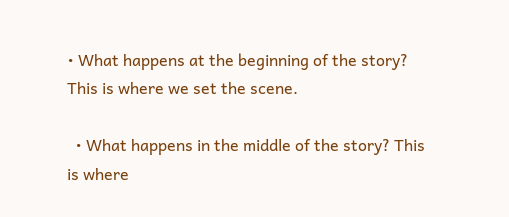• What happens at the beginning of the story? This is where we set the scene.

  • What happens in the middle of the story? This is where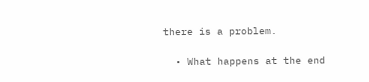there is a problem.

  • What happens at the end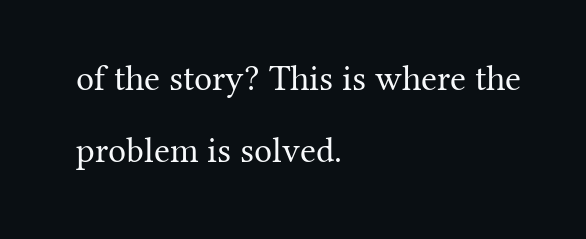of the story? This is where the problem is solved.